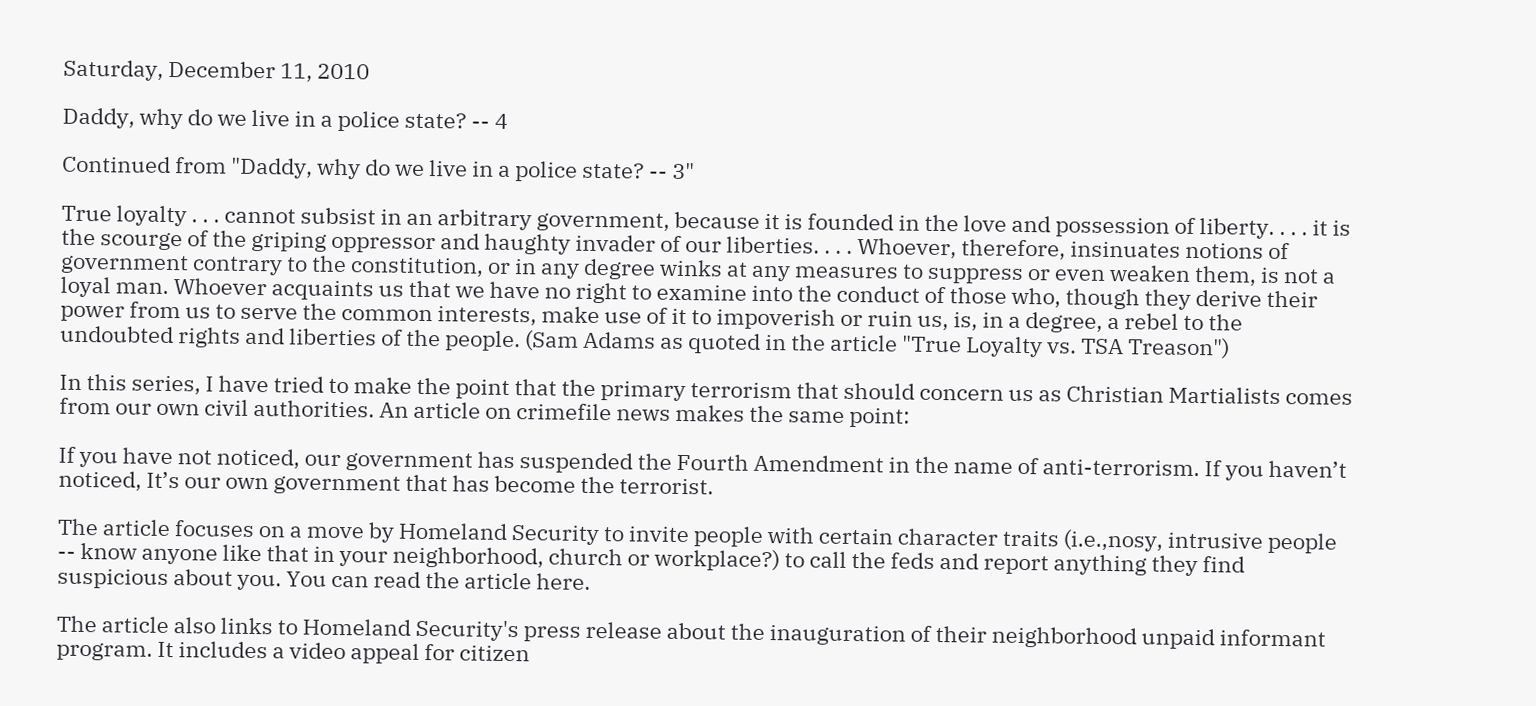Saturday, December 11, 2010

Daddy, why do we live in a police state? -- 4

Continued from "Daddy, why do we live in a police state? -- 3"

True loyalty . . . cannot subsist in an arbitrary government, because it is founded in the love and possession of liberty. . . . it is the scourge of the griping oppressor and haughty invader of our liberties. . . . Whoever, therefore, insinuates notions of government contrary to the constitution, or in any degree winks at any measures to suppress or even weaken them, is not a loyal man. Whoever acquaints us that we have no right to examine into the conduct of those who, though they derive their power from us to serve the common interests, make use of it to impoverish or ruin us, is, in a degree, a rebel to the undoubted rights and liberties of the people. (Sam Adams as quoted in the article "True Loyalty vs. TSA Treason")

In this series, I have tried to make the point that the primary terrorism that should concern us as Christian Martialists comes from our own civil authorities. An article on crimefile news makes the same point:

If you have not noticed, our government has suspended the Fourth Amendment in the name of anti-terrorism. If you haven’t noticed, It’s our own government that has become the terrorist.

The article focuses on a move by Homeland Security to invite people with certain character traits (i.e.,nosy, intrusive people -- know anyone like that in your neighborhood, church or workplace?) to call the feds and report anything they find suspicious about you. You can read the article here.

The article also links to Homeland Security's press release about the inauguration of their neighborhood unpaid informant program. It includes a video appeal for citizen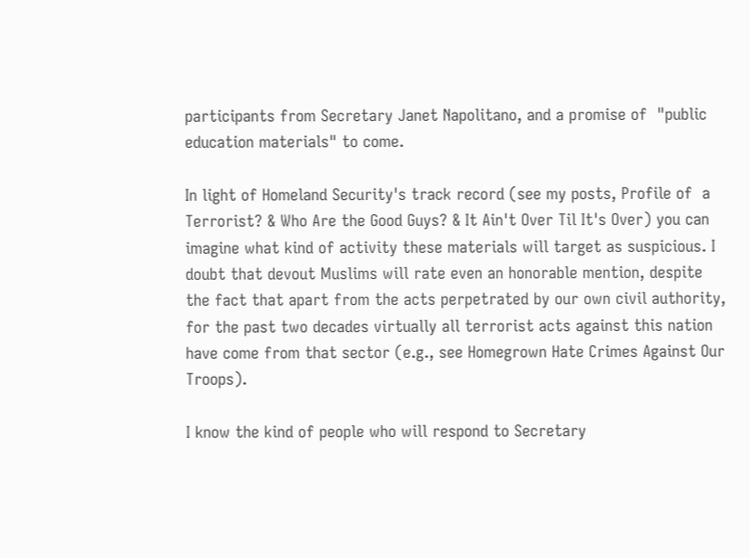participants from Secretary Janet Napolitano, and a promise of  "public education materials" to come.

In light of Homeland Security's track record (see my posts, Profile of  a Terrorist? & Who Are the Good Guys? & It Ain't Over Til It's Over) you can imagine what kind of activity these materials will target as suspicious. I doubt that devout Muslims will rate even an honorable mention, despite the fact that apart from the acts perpetrated by our own civil authority, for the past two decades virtually all terrorist acts against this nation have come from that sector (e.g., see Homegrown Hate Crimes Against Our Troops).

I know the kind of people who will respond to Secretary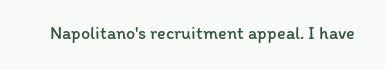Napolitano's recruitment appeal. I have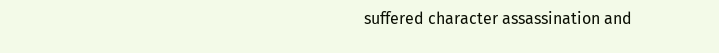suffered character assassination and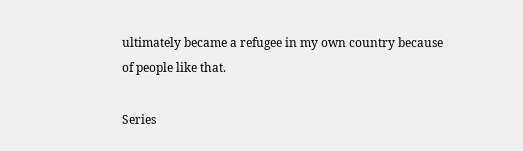ultimately became a refugee in my own country because of people like that.

Series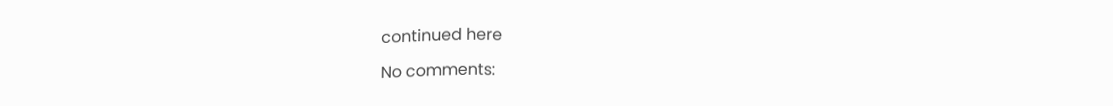continued here

No comments: